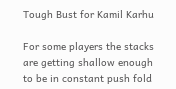Tough Bust for Kamil Karhu

For some players the stacks are getting shallow enough to be in constant push fold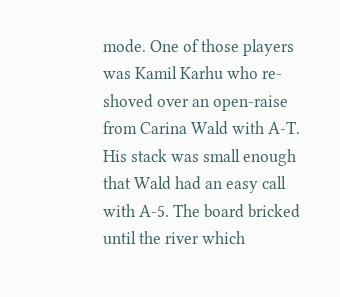mode. One of those players was Kamil Karhu who re-shoved over an open-raise from Carina Wald with A-T. His stack was small enough that Wald had an easy call with A-5. The board bricked until the river which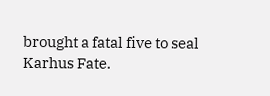brought a fatal five to seal Karhus Fate.